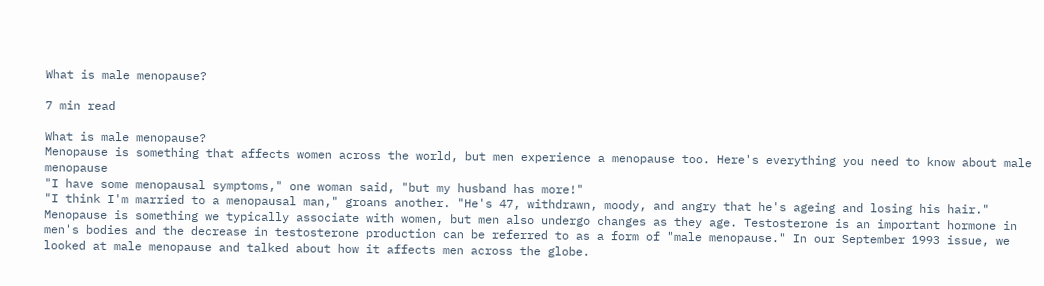What is male menopause?

7 min read

What is male menopause?
Menopause is something that affects women across the world, but men experience a menopause too. Here's everything you need to know about male menopause
"I have some menopausal symptoms," one woman said, "but my husband has more!"
"I think I'm married to a menopausal man," groans another. "He's 47, withdrawn, moody, and angry that he's ageing and losing his hair."
Menopause is something we typically associate with women, but men also undergo changes as they age. Testosterone is an important hormone in men's bodies and the decrease in testosterone production can be referred to as a form of "male menopause." In our September 1993 issue, we looked at male menopause and talked about how it affects men across the globe.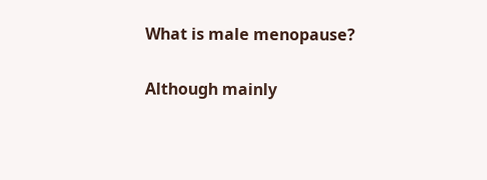What is male menopause?

Although mainly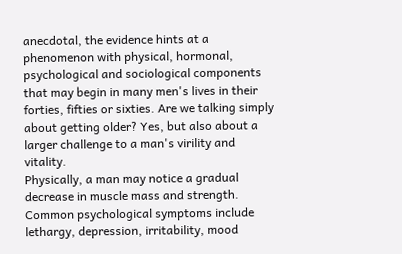anecdotal, the evidence hints at a phenomenon with physical, hormonal, psychological and sociological components that may begin in many men's lives in their forties, fifties or sixties. Are we talking simply about getting older? Yes, but also about a larger challenge to a man's virility and vitality.
Physically, a man may notice a gradual decrease in muscle mass and strength. Common psychological symptoms include lethargy, depression, irritability, mood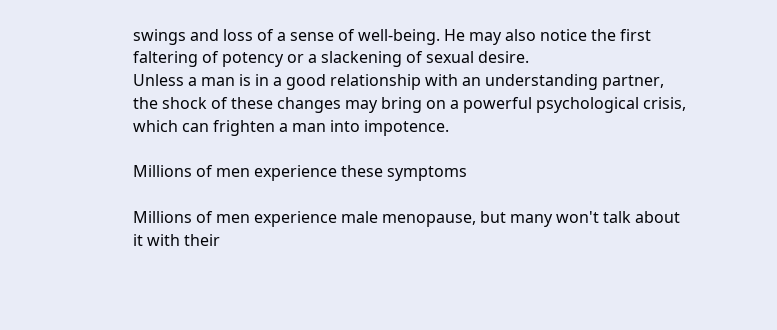swings and loss of a sense of well-being. He may also notice the first faltering of potency or a slackening of sexual desire.
Unless a man is in a good relationship with an understanding partner, the shock of these changes may bring on a powerful psychological crisis, which can frighten a man into impotence.

Millions of men experience these symptoms

Millions of men experience male menopause, but many won't talk about it with their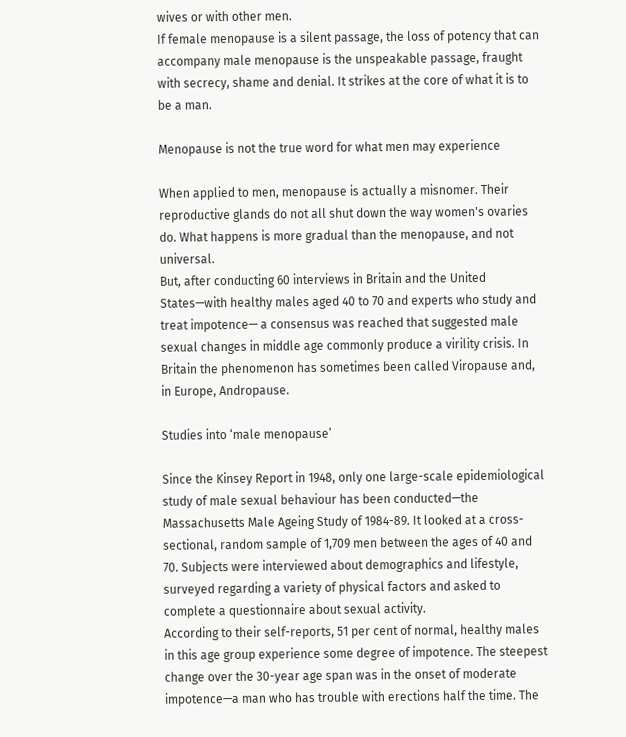wives or with other men.
If female menopause is a silent passage, the loss of potency that can accompany male menopause is the unspeakable passage, fraught with secrecy, shame and denial. It strikes at the core of what it is to be a man.

Menopause is not the true word for what men may experience

When applied to men, menopause is actually a misnomer. Their reproductive glands do not all shut down the way women's ovaries do. What happens is more gradual than the menopause, and not universal.
But, after conducting 60 interviews in Britain and the United States—with healthy males aged 40 to 70 and experts who study and treat impotence— a consensus was reached that suggested male sexual changes in middle age commonly produce a virility crisis. In Britain the phenomenon has sometimes been called Viropause and, in Europe, Andropause.

Studies into ‘male menopause’

Since the Kinsey Report in 1948, only one large-scale epidemiological study of male sexual behaviour has been conducted—the Massachusetts Male Ageing Study of 1984-89. It looked at a cross-sectional, random sample of 1,709 men between the ages of 40 and 70. Subjects were interviewed about demographics and lifestyle, surveyed regarding a variety of physical factors and asked to complete a questionnaire about sexual activity.
According to their self-reports, 51 per cent of normal, healthy males in this age group experience some degree of impotence. The steepest change over the 30-year age span was in the onset of moderate impotence—a man who has trouble with erections half the time. The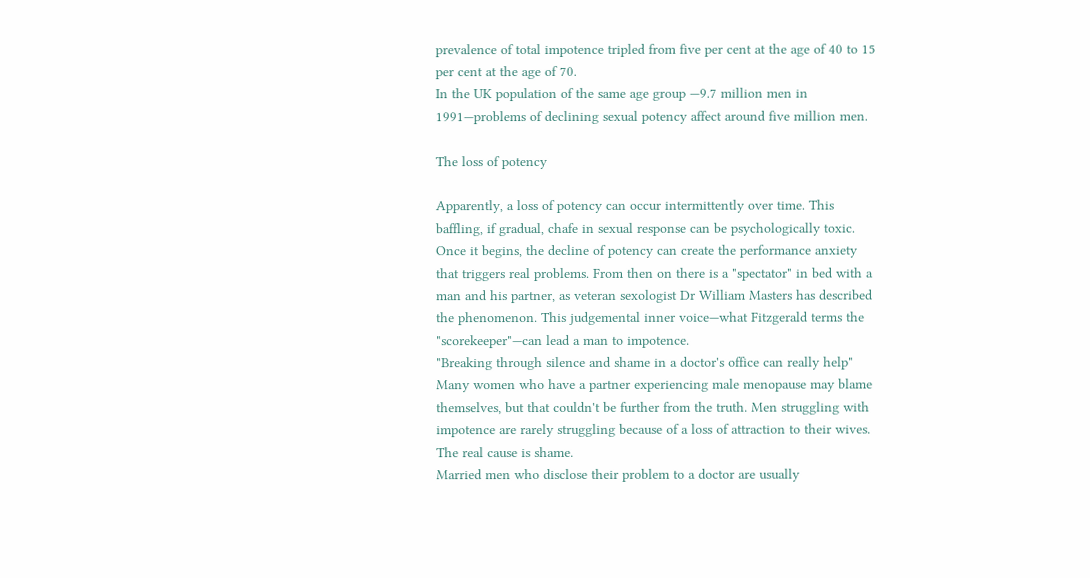prevalence of total impotence tripled from five per cent at the age of 40 to 15 per cent at the age of 70.
In the UK population of the same age group —9.7 million men in 1991—problems of declining sexual potency affect around five million men.

The loss of potency

Apparently, a loss of potency can occur intermittently over time. This baffling, if gradual, chafe in sexual response can be psychologically toxic. Once it begins, the decline of potency can create the performance anxiety that triggers real problems. From then on there is a "spectator" in bed with a man and his partner, as veteran sexologist Dr William Masters has described the phenomenon. This judgemental inner voice—what Fitzgerald terms the "scorekeeper"—can lead a man to impotence.
"Breaking through silence and shame in a doctor's office can really help"
Many women who have a partner experiencing male menopause may blame themselves, but that couldn't be further from the truth. Men struggling with impotence are rarely struggling because of a loss of attraction to their wives. The real cause is shame.
Married men who disclose their problem to a doctor are usually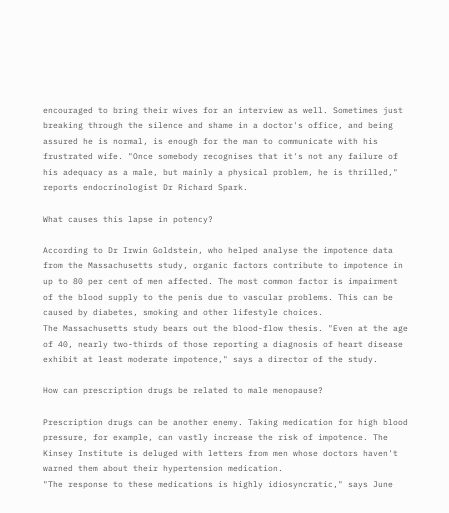encouraged to bring their wives for an interview as well. Sometimes just breaking through the silence and shame in a doctor's office, and being assured he is normal, is enough for the man to communicate with his frustrated wife. "Once somebody recognises that it's not any failure of his adequacy as a male, but mainly a physical problem, he is thrilled," reports endocrinologist Dr Richard Spark.

What causes this lapse in potency?

According to Dr Irwin Goldstein, who helped analyse the impotence data from the Massachusetts study, organic factors contribute to impotence in up to 80 per cent of men affected. The most common factor is impairment of the blood supply to the penis due to vascular problems. This can be caused by diabetes, smoking and other lifestyle choices.
The Massachusetts study bears out the blood-flow thesis. "Even at the age of 40, nearly two-thirds of those reporting a diagnosis of heart disease exhibit at least moderate impotence," says a director of the study.

How can prescription drugs be related to male menopause?

Prescription drugs can be another enemy. Taking medication for high blood pressure, for example, can vastly increase the risk of impotence. The Kinsey Institute is deluged with letters from men whose doctors haven't warned them about their hypertension medication.
"The response to these medications is highly idiosyncratic," says June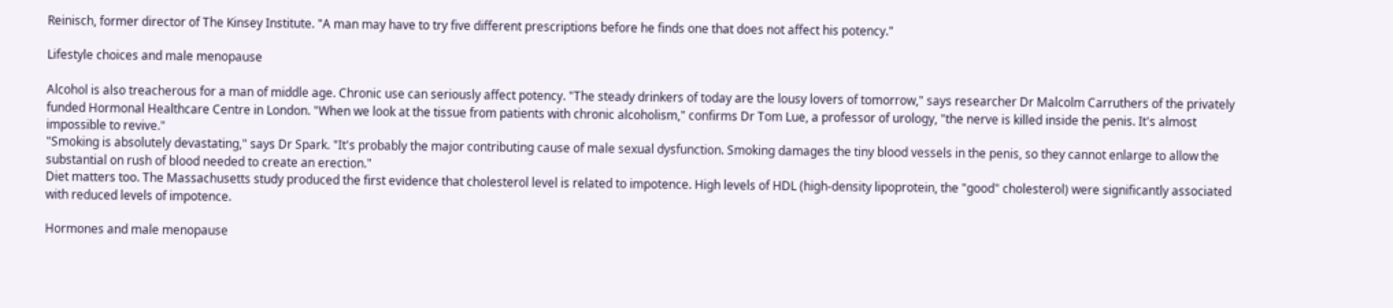Reinisch, former director of The Kinsey Institute. "A man may have to try five different prescriptions before he finds one that does not affect his potency."

Lifestyle choices and male menopause

Alcohol is also treacherous for a man of middle age. Chronic use can seriously affect potency. "The steady drinkers of today are the lousy lovers of tomorrow," says researcher Dr Malcolm Carruthers of the privately funded Hormonal Healthcare Centre in London. "When we look at the tissue from patients with chronic alcoholism," confirms Dr Tom Lue, a professor of urology, "the nerve is killed inside the penis. It's almost impossible to revive."
"Smoking is absolutely devastating," says Dr Spark. "It's probably the major contributing cause of male sexual dysfunction. Smoking damages the tiny blood vessels in the penis, so they cannot enlarge to allow the substantial on rush of blood needed to create an erection."
Diet matters too. The Massachusetts study produced the first evidence that cholesterol level is related to impotence. High levels of HDL (high-density lipoprotein, the "good" cholesterol) were significantly associated with reduced levels of impotence.

Hormones and male menopause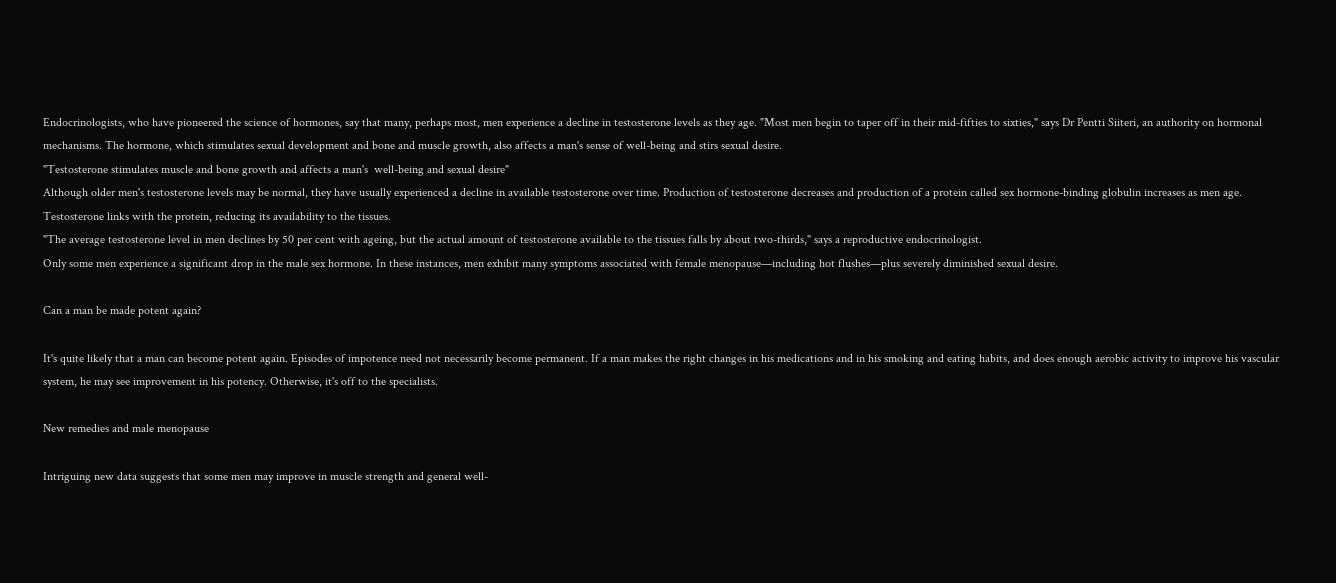Endocrinologists, who have pioneered the science of hormones, say that many, perhaps most, men experience a decline in testosterone levels as they age. "Most men begin to taper off in their mid-fifties to sixties," says Dr Pentti Siiteri, an authority on hormonal mechanisms. The hormone, which stimulates sexual development and bone and muscle growth, also affects a man's sense of well-being and stirs sexual desire.
"Testosterone stimulates muscle and bone growth and affects a man's  well-being and sexual desire"
Although older men's testosterone levels may be normal, they have usually experienced a decline in available testosterone over time. Production of testosterone decreases and production of a protein called sex hormone-binding globulin increases as men age. Testosterone links with the protein, reducing its availability to the tissues.
"The average testosterone level in men declines by 50 per cent with ageing, but the actual amount of testosterone available to the tissues falls by about two-thirds," says a reproductive endocrinologist.
Only some men experience a significant drop in the male sex hormone. In these instances, men exhibit many symptoms associated with female menopause—including hot flushes—plus severely diminished sexual desire.

Can a man be made potent again?

It's quite likely that a man can become potent again. Episodes of impotence need not necessarily become permanent. If a man makes the right changes in his medications and in his smoking and eating habits, and does enough aerobic activity to improve his vascular system, he may see improvement in his potency. Otherwise, it's off to the specialists.

New remedies and male menopause

Intriguing new data suggests that some men may improve in muscle strength and general well-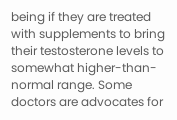being if they are treated with supplements to bring their testosterone levels to somewhat higher-than-normal range. Some doctors are advocates for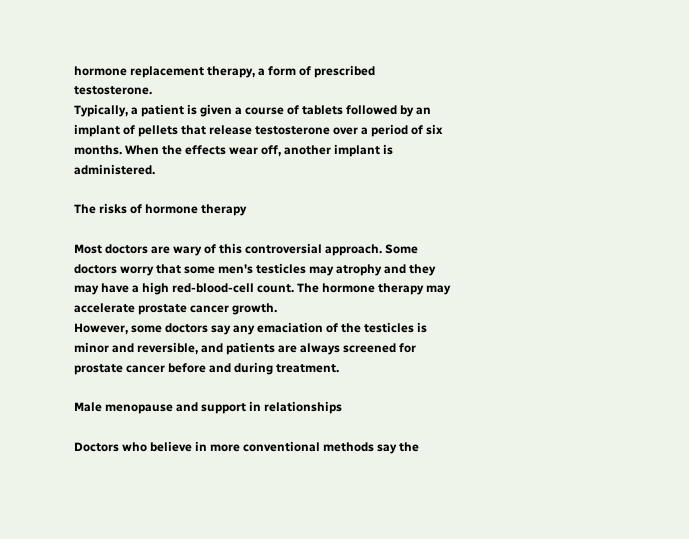hormone replacement therapy, a form of prescribed testosterone.
Typically, a patient is given a course of tablets followed by an implant of pellets that release testosterone over a period of six months. When the effects wear off, another implant is administered.

The risks of hormone therapy

Most doctors are wary of this controversial approach. Some doctors worry that some men's testicles may atrophy and they may have a high red-blood-cell count. The hormone therapy may accelerate prostate cancer growth.
However, some doctors say any emaciation of the testicles is minor and reversible, and patients are always screened for prostate cancer before and during treatment.

Male menopause and support in relationships

Doctors who believe in more conventional methods say the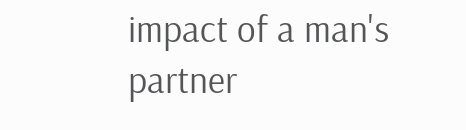impact of a man's partner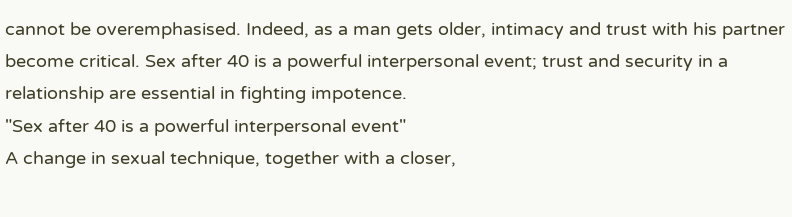cannot be overemphasised. Indeed, as a man gets older, intimacy and trust with his partner become critical. Sex after 40 is a powerful interpersonal event; trust and security in a relationship are essential in fighting impotence.
"Sex after 40 is a powerful interpersonal event"
A change in sexual technique, together with a closer,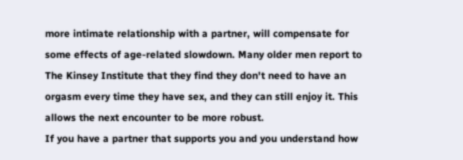more intimate relationship with a partner, will compensate for some effects of age-related slowdown. Many older men report to The Kinsey Institute that they find they don't need to have an orgasm every time they have sex, and they can still enjoy it. This allows the next encounter to be more robust.
If you have a partner that supports you and you understand how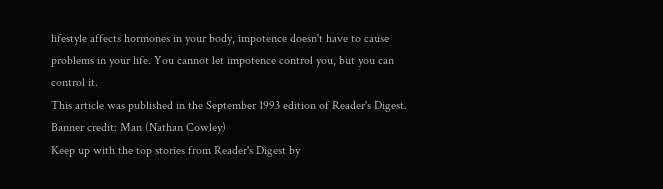lifestyle affects hormones in your body, impotence doesn't have to cause problems in your life. You cannot let impotence control you, but you can control it.
This article was published in the September 1993 edition of Reader's Digest.
Banner credit: Man (Nathan Cowley)
Keep up with the top stories from Reader's Digest by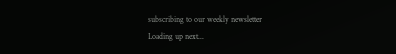subscribing to our weekly newsletter
Loading up next...